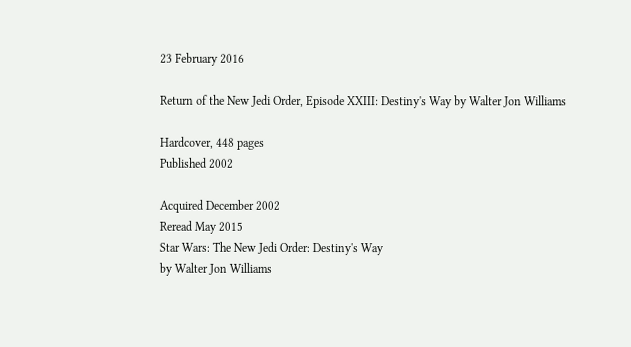23 February 2016

Return of the New Jedi Order, Episode XXIII: Destiny's Way by Walter Jon Williams

Hardcover, 448 pages
Published 2002

Acquired December 2002
Reread May 2015
Star Wars: The New Jedi Order: Destiny's Way
by Walter Jon Williams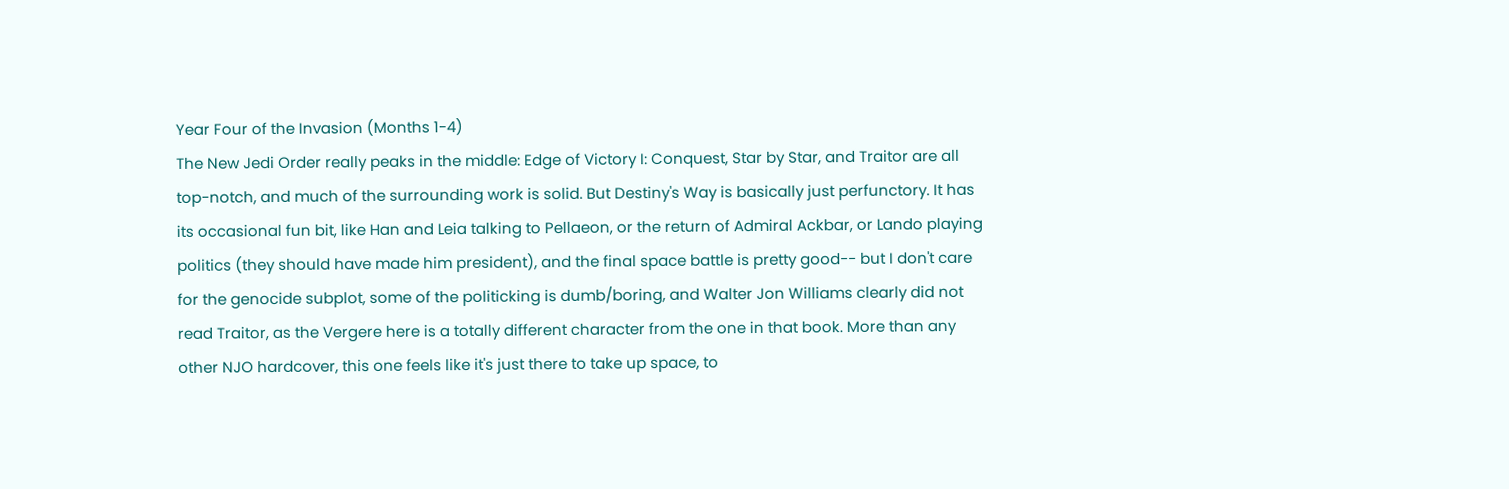Year Four of the Invasion (Months 1-4)
The New Jedi Order really peaks in the middle: Edge of Victory I: Conquest, Star by Star, and Traitor are all top-notch, and much of the surrounding work is solid. But Destiny's Way is basically just perfunctory. It has its occasional fun bit, like Han and Leia talking to Pellaeon, or the return of Admiral Ackbar, or Lando playing politics (they should have made him president), and the final space battle is pretty good-- but I don't care for the genocide subplot, some of the politicking is dumb/boring, and Walter Jon Williams clearly did not read Traitor, as the Vergere here is a totally different character from the one in that book. More than any other NJO hardcover, this one feels like it's just there to take up space, to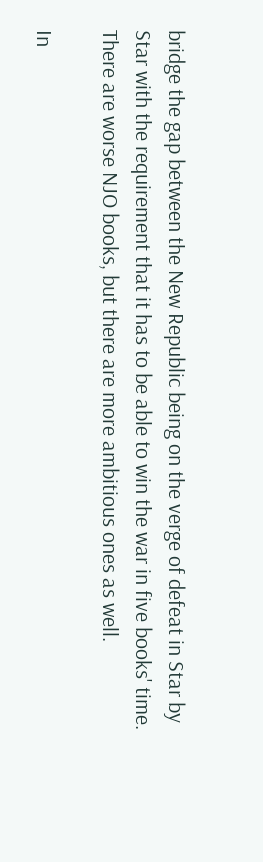bridge the gap between the New Republic being on the verge of defeat in Star by Star with the requirement that it has to be able to win the war in five books' time. There are worse NJO books, but there are more ambitious ones as well.

In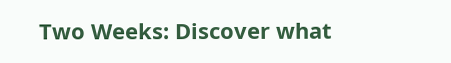Two Weeks: Discover what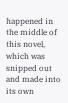happened in the middle of this novel, which was snipped out and made into its own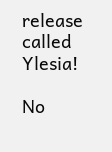release called Ylesia!

No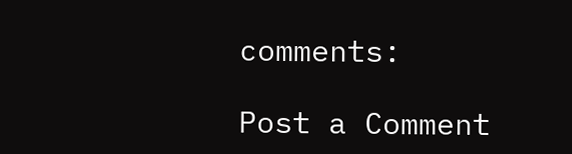comments:

Post a Comment